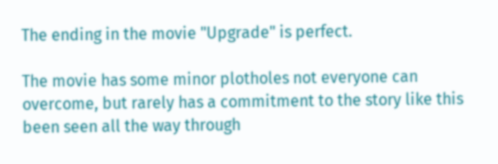The ending in the movie "Upgrade" is perfect.

The movie has some minor plotholes not everyone can overcome, but rarely has a commitment to the story like this been seen all the way through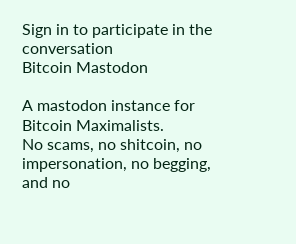Sign in to participate in the conversation
Bitcoin Mastodon

A mastodon instance for Bitcoin Maximalists.
No scams, no shitcoin, no impersonation, no begging, and no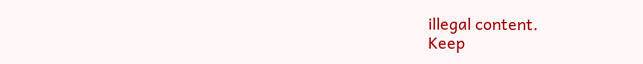illegal content.
Keep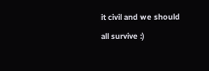it civil and we should all survive :)